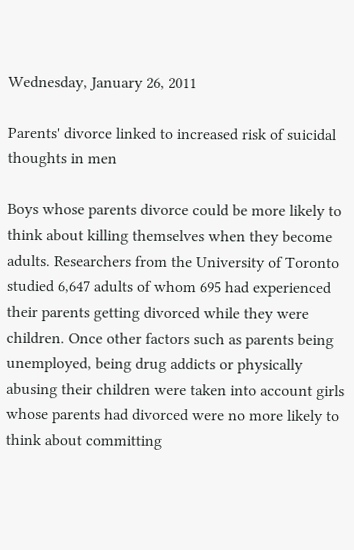Wednesday, January 26, 2011

Parents' divorce linked to increased risk of suicidal thoughts in men

Boys whose parents divorce could be more likely to think about killing themselves when they become adults. Researchers from the University of Toronto studied 6,647 adults of whom 695 had experienced their parents getting divorced while they were children. Once other factors such as parents being unemployed, being drug addicts or physically abusing their children were taken into account girls whose parents had divorced were no more likely to think about committing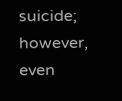suicide; however, even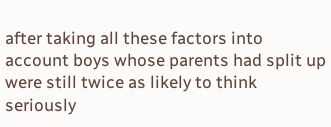after taking all these factors into account boys whose parents had split up were still twice as likely to think seriously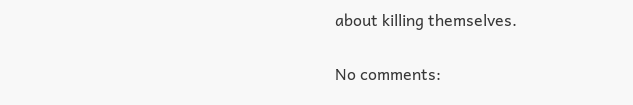about killing themselves.

No comments: